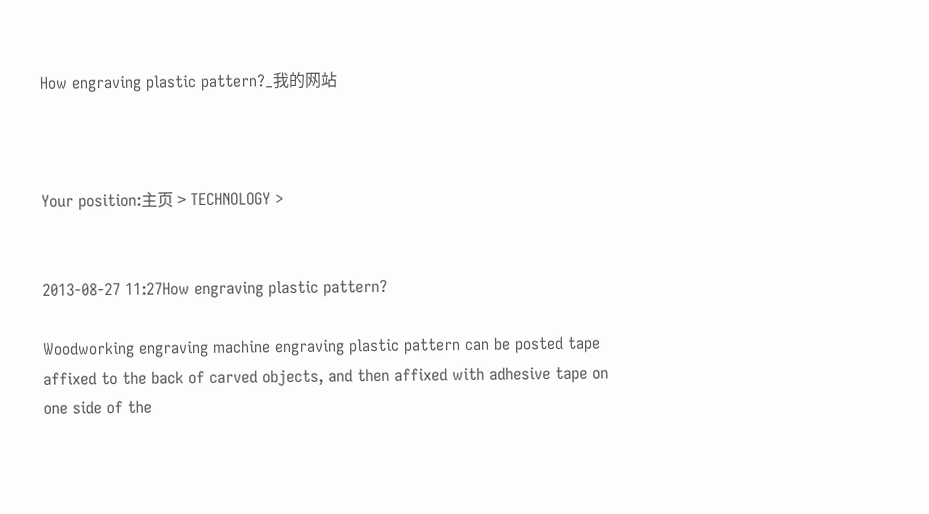How engraving plastic pattern?_我的网站



Your position:主页 > TECHNOLOGY >


2013-08-27 11:27How engraving plastic pattern?

Woodworking engraving machine engraving plastic pattern can be posted tape affixed to the back of carved objects, and then affixed with adhesive tape on one side of the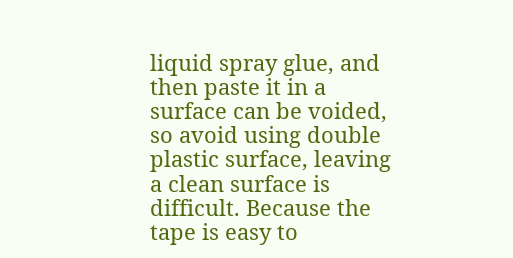liquid spray glue, and then paste it in a surface can be voided, so avoid using double plastic surface, leaving a clean surface is difficult. Because the tape is easy to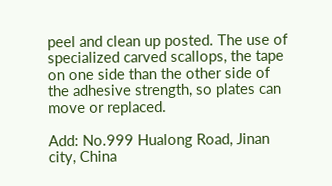peel and clean up posted. The use of specialized carved scallops, the tape on one side than the other side of the adhesive strength, so plates can move or replaced.

Add: No.999 Hualong Road, Jinan city, China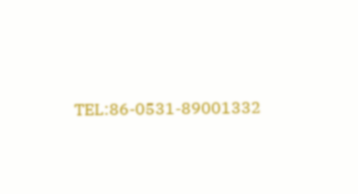TEL:86-0531-89001332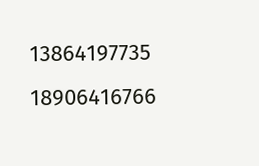13864197735 18906416766